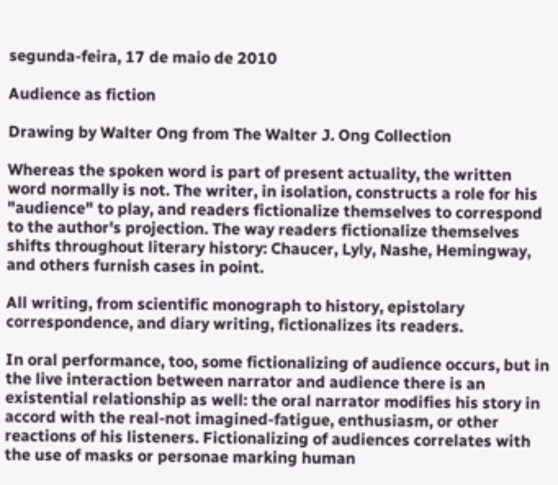segunda-feira, 17 de maio de 2010

Audience as fiction

Drawing by Walter Ong from The Walter J. Ong Collection

Whereas the spoken word is part of present actuality, the written word normally is not. The writer, in isolation, constructs a role for his "audience" to play, and readers fictionalize themselves to correspond to the author's projection. The way readers fictionalize themselves shifts throughout literary history: Chaucer, Lyly, Nashe, Hemingway, and others furnish cases in point.

All writing, from scientific monograph to history, epistolary correspondence, and diary writing, fictionalizes its readers.

In oral performance, too, some fictionalizing of audience occurs, but in the live interaction between narrator and audience there is an existential relationship as well: the oral narrator modifies his story in accord with the real-not imagined-fatigue, enthusiasm, or other reactions of his listeners. Fictionalizing of audiences correlates with the use of masks or personae marking human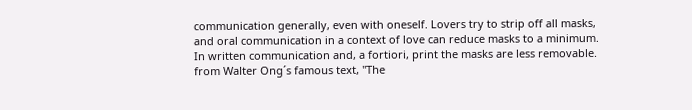communication generally, even with oneself. Lovers try to strip off all masks, and oral communication in a context of love can reduce masks to a minimum. In written communication and, a fortiori, print the masks are less removable.
from Walter Ong´s famous text, "The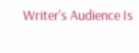Writer's Audience Is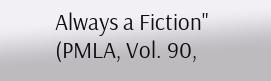Always a Fiction" (PMLA, Vol. 90,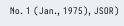No. 1 (Jan., 1975), JSOR)